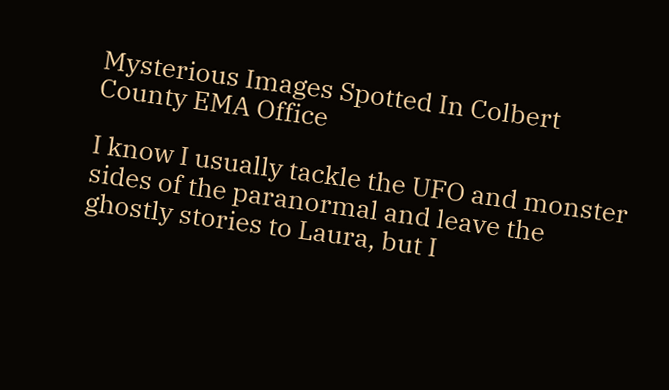Mysterious Images Spotted In Colbert County EMA Office

I know I usually tackle the UFO and monster sides of the paranormal and leave the ghostly stories to Laura, but I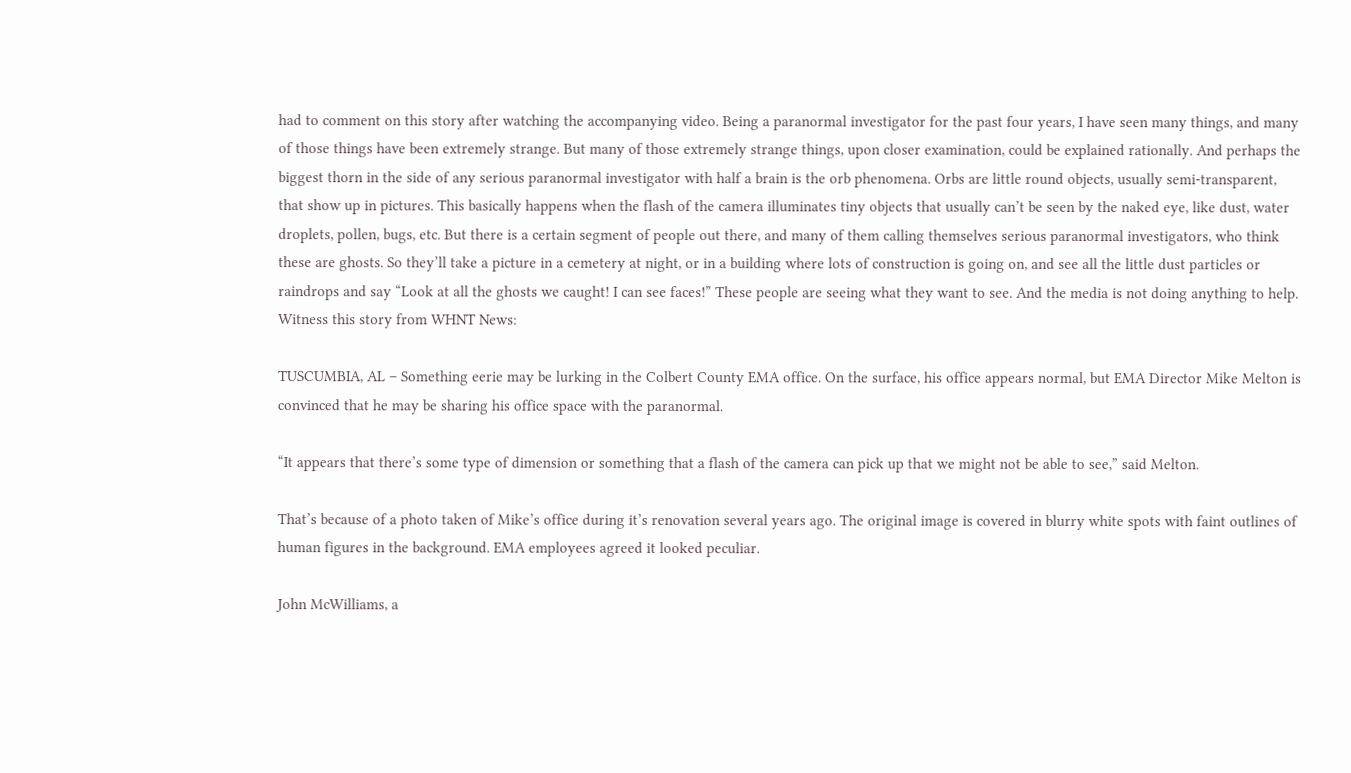had to comment on this story after watching the accompanying video. Being a paranormal investigator for the past four years, I have seen many things, and many of those things have been extremely strange. But many of those extremely strange things, upon closer examination, could be explained rationally. And perhaps the biggest thorn in the side of any serious paranormal investigator with half a brain is the orb phenomena. Orbs are little round objects, usually semi-transparent, that show up in pictures. This basically happens when the flash of the camera illuminates tiny objects that usually can’t be seen by the naked eye, like dust, water droplets, pollen, bugs, etc. But there is a certain segment of people out there, and many of them calling themselves serious paranormal investigators, who think these are ghosts. So they’ll take a picture in a cemetery at night, or in a building where lots of construction is going on, and see all the little dust particles or raindrops and say “Look at all the ghosts we caught! I can see faces!” These people are seeing what they want to see. And the media is not doing anything to help. Witness this story from WHNT News:

TUSCUMBIA, AL – Something eerie may be lurking in the Colbert County EMA office. On the surface, his office appears normal, but EMA Director Mike Melton is convinced that he may be sharing his office space with the paranormal.

“It appears that there’s some type of dimension or something that a flash of the camera can pick up that we might not be able to see,” said Melton.

That’s because of a photo taken of Mike’s office during it’s renovation several years ago. The original image is covered in blurry white spots with faint outlines of human figures in the background. EMA employees agreed it looked peculiar.

John McWilliams, a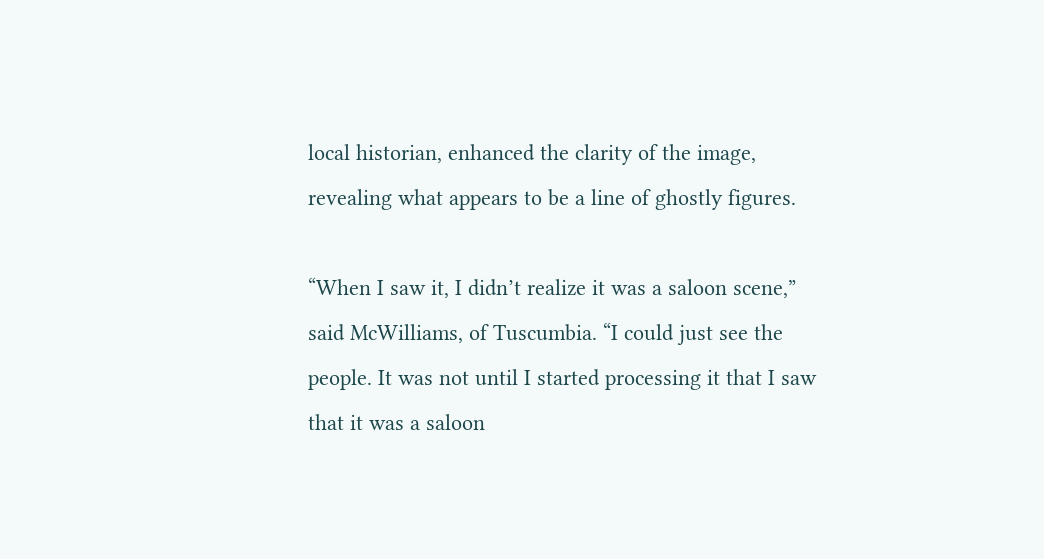local historian, enhanced the clarity of the image, revealing what appears to be a line of ghostly figures.

“When I saw it, I didn’t realize it was a saloon scene,” said McWilliams, of Tuscumbia. “I could just see the people. It was not until I started processing it that I saw that it was a saloon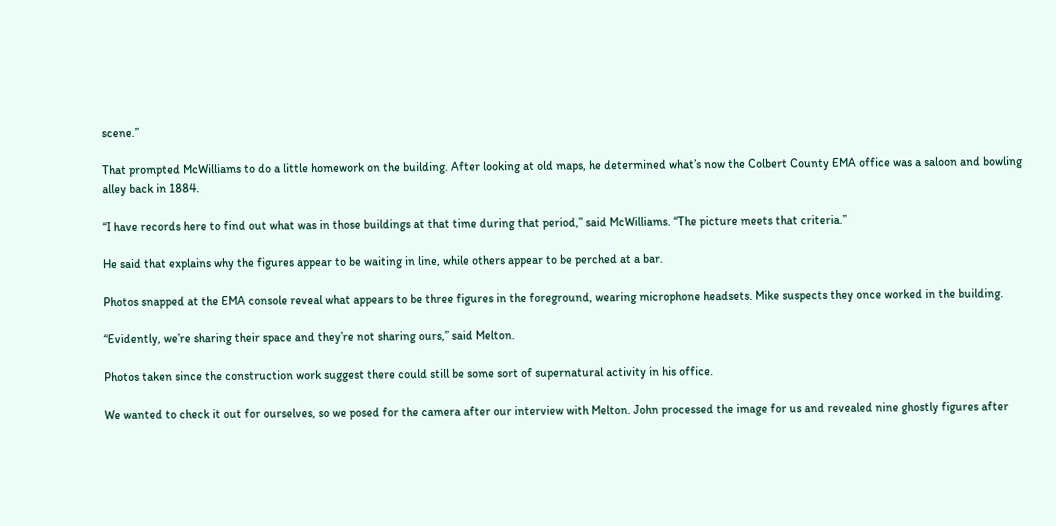scene.”

That prompted McWilliams to do a little homework on the building. After looking at old maps, he determined what’s now the Colbert County EMA office was a saloon and bowling alley back in 1884.

“I have records here to find out what was in those buildings at that time during that period,” said McWilliams. “The picture meets that criteria.”

He said that explains why the figures appear to be waiting in line, while others appear to be perched at a bar.

Photos snapped at the EMA console reveal what appears to be three figures in the foreground, wearing microphone headsets. Mike suspects they once worked in the building.

“Evidently, we’re sharing their space and they’re not sharing ours,” said Melton.

Photos taken since the construction work suggest there could still be some sort of supernatural activity in his office.

We wanted to check it out for ourselves, so we posed for the camera after our interview with Melton. John processed the image for us and revealed nine ghostly figures after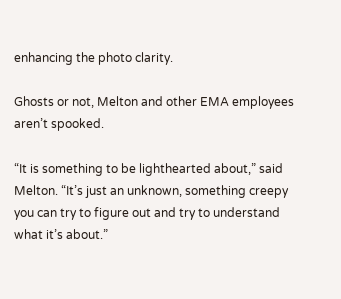enhancing the photo clarity.

Ghosts or not, Melton and other EMA employees aren’t spooked.

“It is something to be lighthearted about,” said Melton. “It’s just an unknown, something creepy you can try to figure out and try to understand what it’s about.”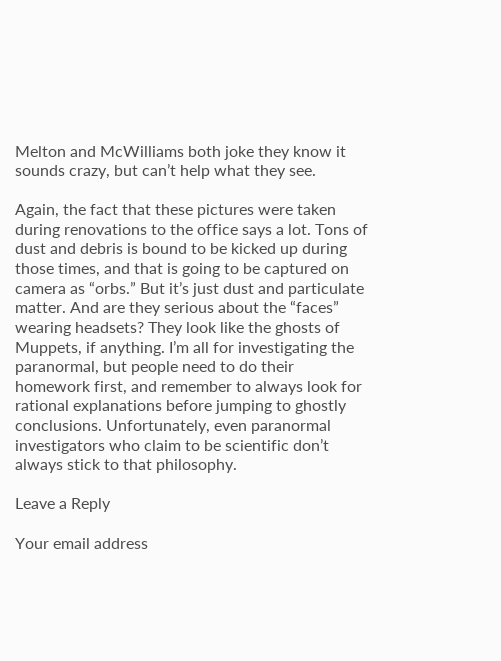Melton and McWilliams both joke they know it sounds crazy, but can’t help what they see.

Again, the fact that these pictures were taken during renovations to the office says a lot. Tons of dust and debris is bound to be kicked up during those times, and that is going to be captured on camera as “orbs.” But it’s just dust and particulate matter. And are they serious about the “faces” wearing headsets? They look like the ghosts of Muppets, if anything. I’m all for investigating the paranormal, but people need to do their homework first, and remember to always look for rational explanations before jumping to ghostly conclusions. Unfortunately, even paranormal investigators who claim to be scientific don’t always stick to that philosophy.

Leave a Reply

Your email address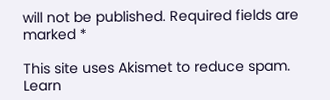will not be published. Required fields are marked *

This site uses Akismet to reduce spam. Learn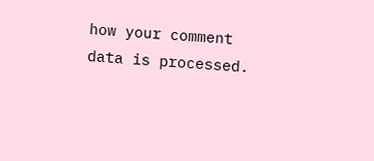how your comment data is processed.